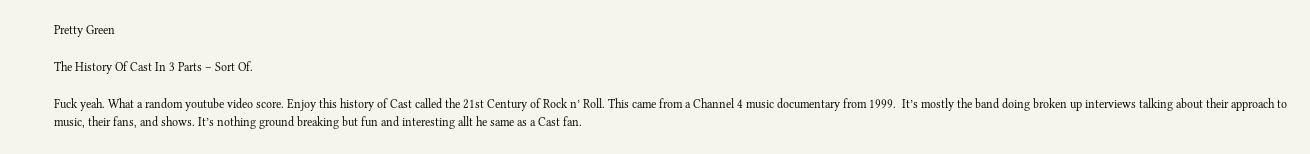Pretty Green

The History Of Cast In 3 Parts – Sort Of.

Fuck yeah. What a random youtube video score. Enjoy this history of Cast called the 21st Century of Rock n’ Roll. This came from a Channel 4 music documentary from 1999.  It’s mostly the band doing broken up interviews talking about their approach to music, their fans, and shows. It’s nothing ground breaking but fun and interesting allt he same as a Cast fan.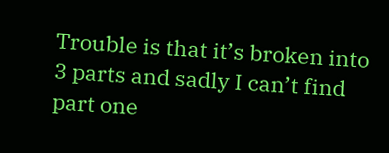Trouble is that it’s broken into 3 parts and sadly I can’t find part one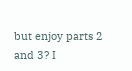but enjoy parts 2 and 3? I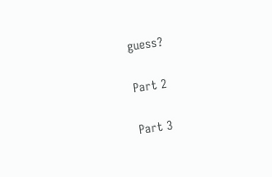guess?

Part 2

Part 3